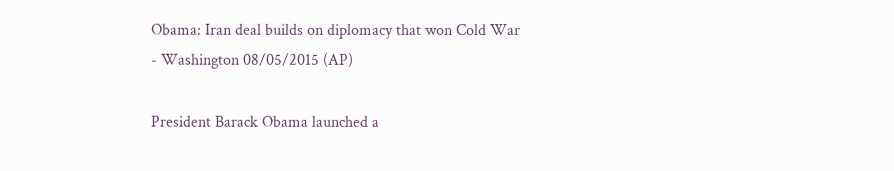Obama: Iran deal builds on diplomacy that won Cold War
- Washington 08/05/2015 (AP)

President Barack Obama launched a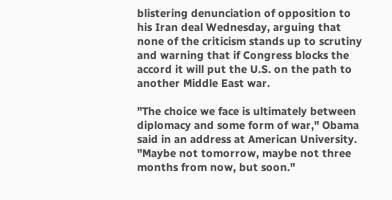blistering denunciation of opposition to his Iran deal Wednesday, arguing that none of the criticism stands up to scrutiny and warning that if Congress blocks the accord it will put the U.S. on the path to another Middle East war.

"The choice we face is ultimately between diplomacy and some form of war," Obama said in an address at American University. "Maybe not tomorrow, maybe not three months from now, but soon."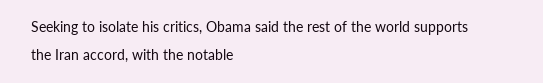Seeking to isolate his critics, Obama said the rest of the world supports the Iran accord, with the notable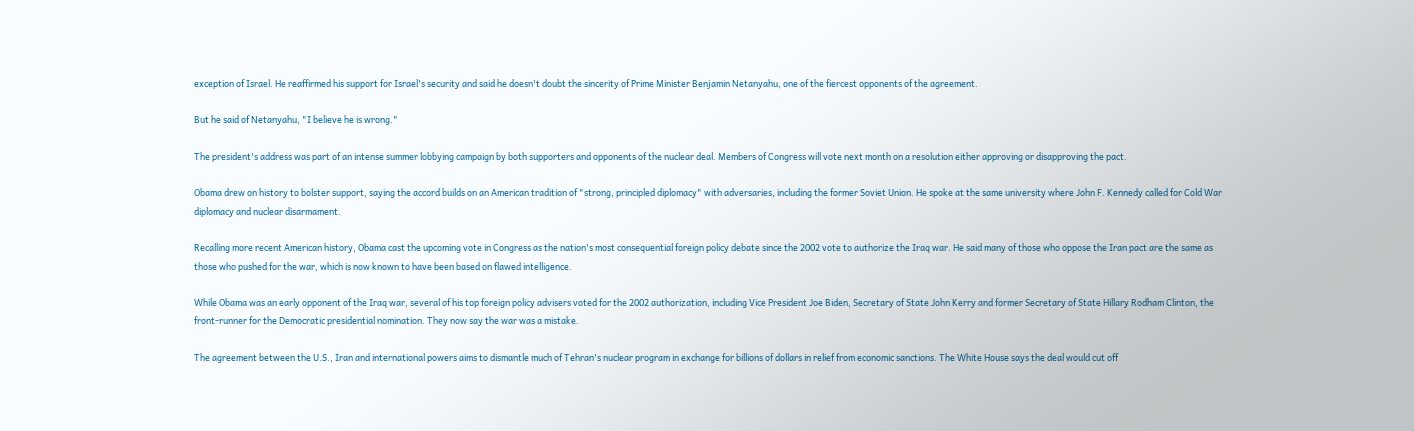exception of Israel. He reaffirmed his support for Israel's security and said he doesn't doubt the sincerity of Prime Minister Benjamin Netanyahu, one of the fiercest opponents of the agreement.

But he said of Netanyahu, "I believe he is wrong."

The president's address was part of an intense summer lobbying campaign by both supporters and opponents of the nuclear deal. Members of Congress will vote next month on a resolution either approving or disapproving the pact.

Obama drew on history to bolster support, saying the accord builds on an American tradition of "strong, principled diplomacy" with adversaries, including the former Soviet Union. He spoke at the same university where John F. Kennedy called for Cold War diplomacy and nuclear disarmament.

Recalling more recent American history, Obama cast the upcoming vote in Congress as the nation's most consequential foreign policy debate since the 2002 vote to authorize the Iraq war. He said many of those who oppose the Iran pact are the same as those who pushed for the war, which is now known to have been based on flawed intelligence.

While Obama was an early opponent of the Iraq war, several of his top foreign policy advisers voted for the 2002 authorization, including Vice President Joe Biden, Secretary of State John Kerry and former Secretary of State Hillary Rodham Clinton, the front-runner for the Democratic presidential nomination. They now say the war was a mistake.

The agreement between the U.S., Iran and international powers aims to dismantle much of Tehran's nuclear program in exchange for billions of dollars in relief from economic sanctions. The White House says the deal would cut off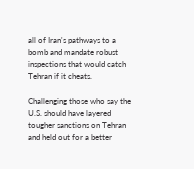all of Iran's pathways to a bomb and mandate robust inspections that would catch Tehran if it cheats.

Challenging those who say the U.S. should have layered tougher sanctions on Tehran and held out for a better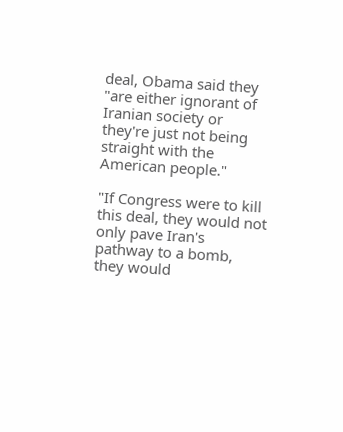deal, Obama said they "are either ignorant of Iranian society or they're just not being straight with the American people."

"If Congress were to kill this deal, they would not only pave Iran's pathway to a bomb, they would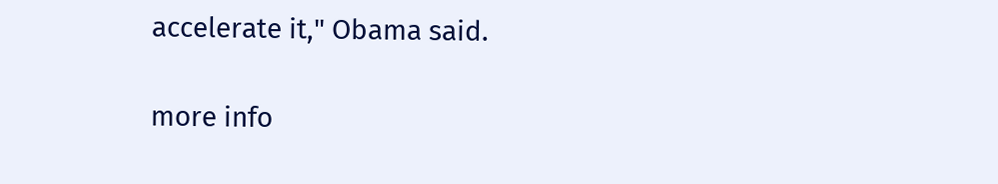accelerate it," Obama said.

more info